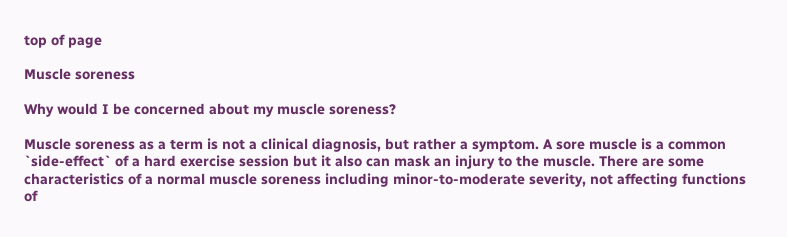top of page

Muscle soreness

Why would I be concerned about my muscle soreness?

Muscle soreness as a term is not a clinical diagnosis, but rather a symptom. A sore muscle is a common `side-effect` of a hard exercise session but it also can mask an injury to the muscle. There are some characteristics of a normal muscle soreness including minor-to-moderate severity, not affecting functions of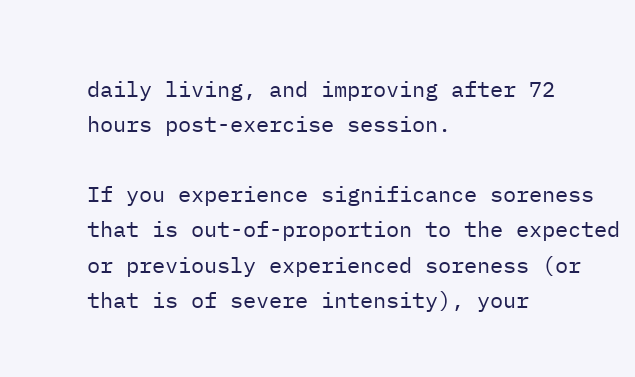daily living, and improving after 72 hours post-exercise session.

If you experience significance soreness that is out-of-proportion to the expected or previously experienced soreness (or that is of severe intensity), your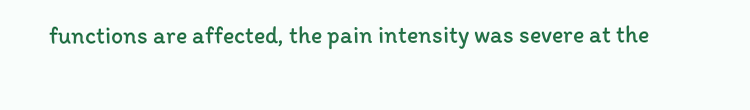functions are affected, the pain intensity was severe at the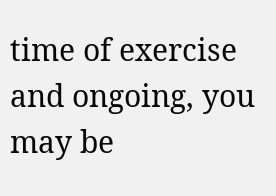time of exercise and ongoing, you may be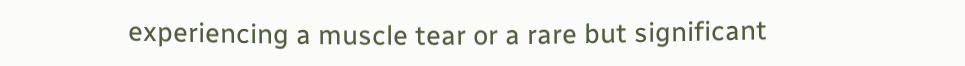experiencing a muscle tear or a rare but significant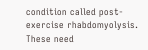condition called post-exercise rhabdomyolysis. These need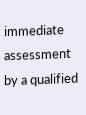immediate assessment by a qualified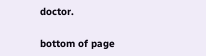doctor.

bottom of page